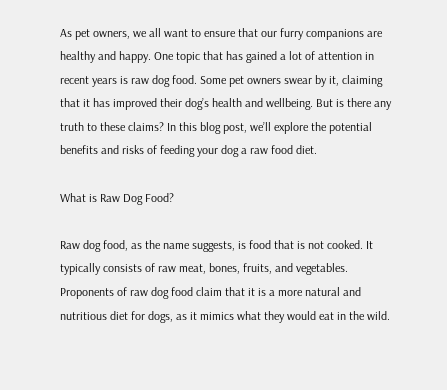As pet owners, we all want to ensure that our furry companions are healthy and happy. One topic that has gained a lot of attention in recent years is raw dog food. Some pet owners swear by it, claiming that it has improved their dog’s health and wellbeing. But is there any truth to these claims? In this blog post, we’ll explore the potential benefits and risks of feeding your dog a raw food diet.

What is Raw Dog Food?

Raw dog food, as the name suggests, is food that is not cooked. It typically consists of raw meat, bones, fruits, and vegetables. Proponents of raw dog food claim that it is a more natural and nutritious diet for dogs, as it mimics what they would eat in the wild.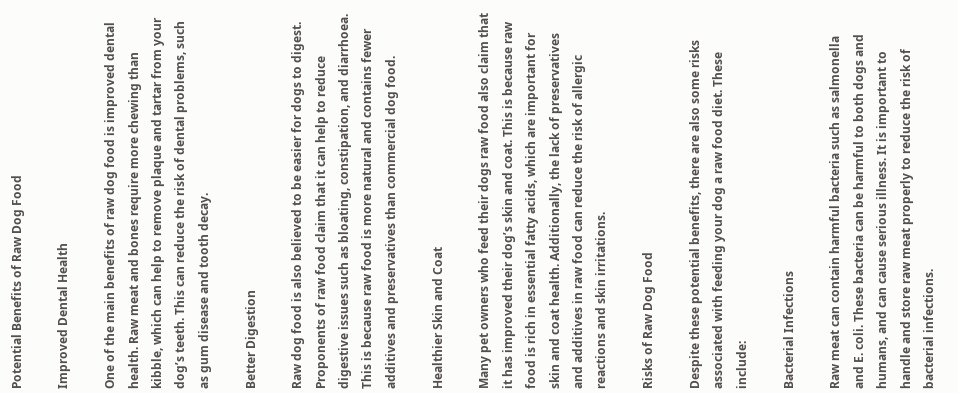Potential Benefits of Raw Dog Food

Improved Dental Health

One of the main benefits of raw dog food is improved dental health. Raw meat and bones require more chewing than kibble, which can help to remove plaque and tartar from your dog’s teeth. This can reduce the risk of dental problems, such as gum disease and tooth decay.

Better Digestion

Raw dog food is also believed to be easier for dogs to digest. Proponents of raw food claim that it can help to reduce digestive issues such as bloating, constipation, and diarrhoea. This is because raw food is more natural and contains fewer additives and preservatives than commercial dog food.

Healthier Skin and Coat

Many pet owners who feed their dogs raw food also claim that it has improved their dog’s skin and coat. This is because raw food is rich in essential fatty acids, which are important for skin and coat health. Additionally, the lack of preservatives and additives in raw food can reduce the risk of allergic reactions and skin irritations.

Risks of Raw Dog Food

Despite these potential benefits, there are also some risks associated with feeding your dog a raw food diet. These include:

Bacterial Infections

Raw meat can contain harmful bacteria such as salmonella and E. coli. These bacteria can be harmful to both dogs and humans, and can cause serious illness. It is important to handle and store raw meat properly to reduce the risk of bacterial infections.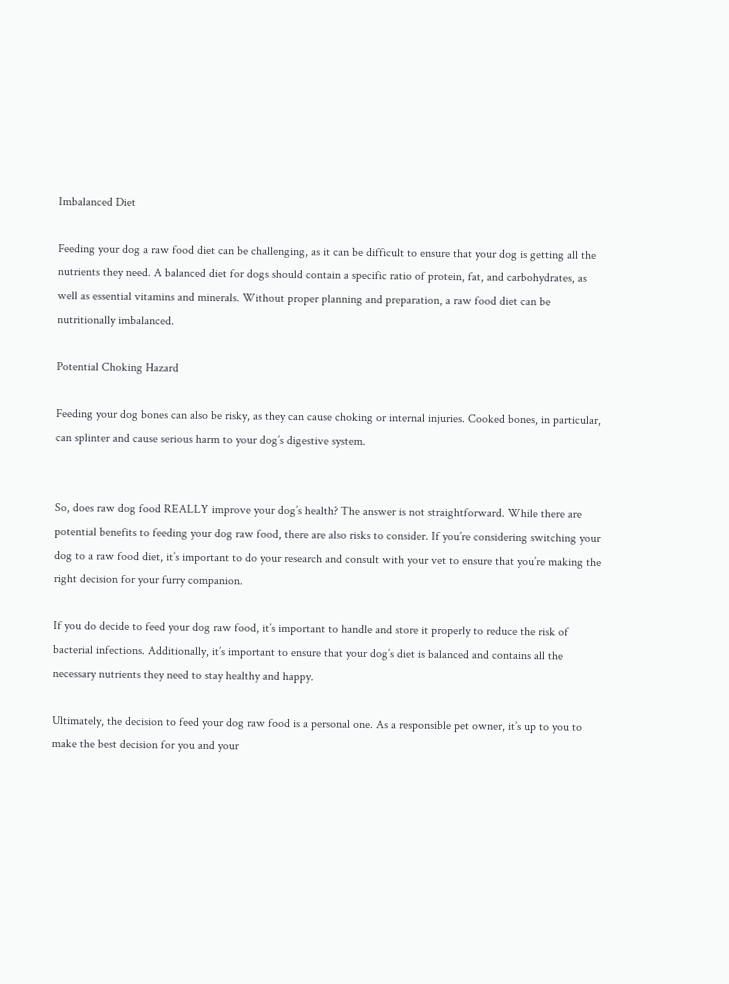Imbalanced Diet

Feeding your dog a raw food diet can be challenging, as it can be difficult to ensure that your dog is getting all the nutrients they need. A balanced diet for dogs should contain a specific ratio of protein, fat, and carbohydrates, as well as essential vitamins and minerals. Without proper planning and preparation, a raw food diet can be nutritionally imbalanced.

Potential Choking Hazard

Feeding your dog bones can also be risky, as they can cause choking or internal injuries. Cooked bones, in particular, can splinter and cause serious harm to your dog’s digestive system.


So, does raw dog food REALLY improve your dog’s health? The answer is not straightforward. While there are potential benefits to feeding your dog raw food, there are also risks to consider. If you’re considering switching your dog to a raw food diet, it’s important to do your research and consult with your vet to ensure that you’re making the right decision for your furry companion.

If you do decide to feed your dog raw food, it’s important to handle and store it properly to reduce the risk of bacterial infections. Additionally, it’s important to ensure that your dog’s diet is balanced and contains all the necessary nutrients they need to stay healthy and happy.

Ultimately, the decision to feed your dog raw food is a personal one. As a responsible pet owner, it’s up to you to make the best decision for you and your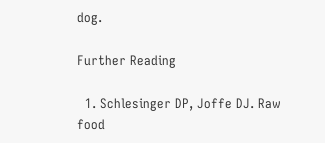dog.

Further Reading

  1. Schlesinger DP, Joffe DJ. Raw food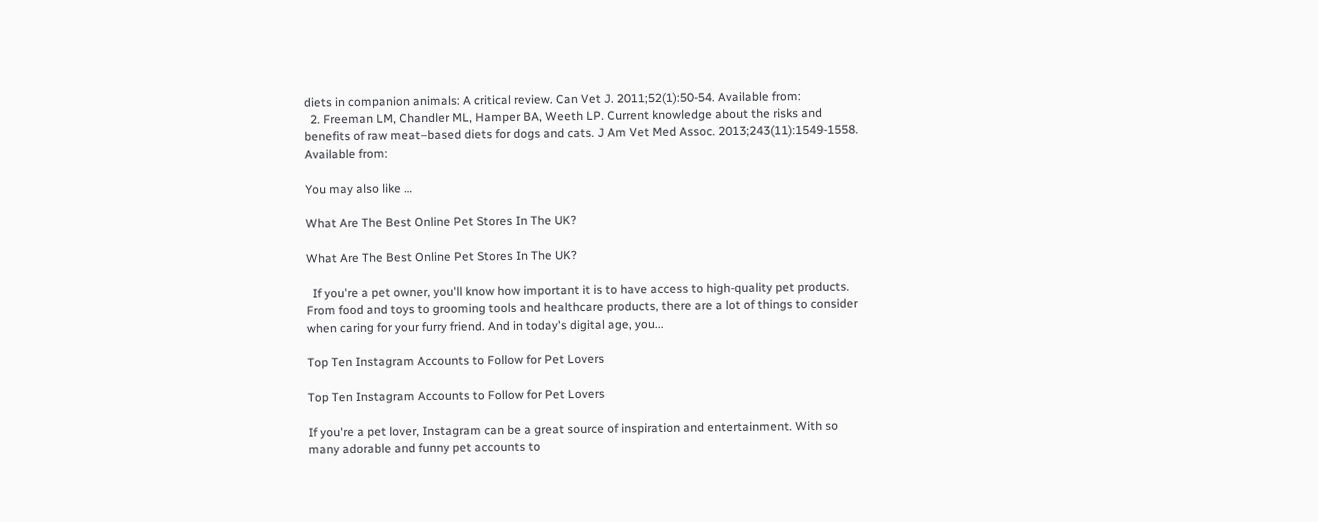diets in companion animals: A critical review. Can Vet J. 2011;52(1):50-54. Available from:
  2. Freeman LM, Chandler ML, Hamper BA, Weeth LP. Current knowledge about the risks and benefits of raw meat–based diets for dogs and cats. J Am Vet Med Assoc. 2013;243(11):1549-1558. Available from:

You may also like …

What Are The Best Online Pet Stores In The UK?

What Are The Best Online Pet Stores In The UK?

  If you're a pet owner, you'll know how important it is to have access to high-quality pet products. From food and toys to grooming tools and healthcare products, there are a lot of things to consider when caring for your furry friend. And in today's digital age, you...

Top Ten Instagram Accounts to Follow for Pet Lovers

Top Ten Instagram Accounts to Follow for Pet Lovers

If you're a pet lover, Instagram can be a great source of inspiration and entertainment. With so many adorable and funny pet accounts to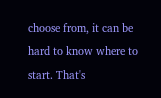choose from, it can be hard to know where to start. That's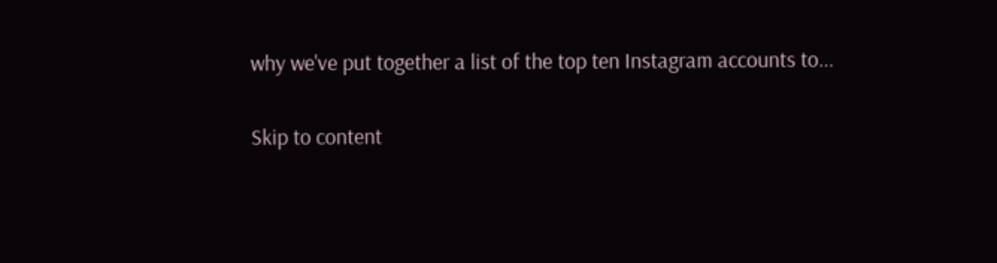why we've put together a list of the top ten Instagram accounts to...

Skip to content